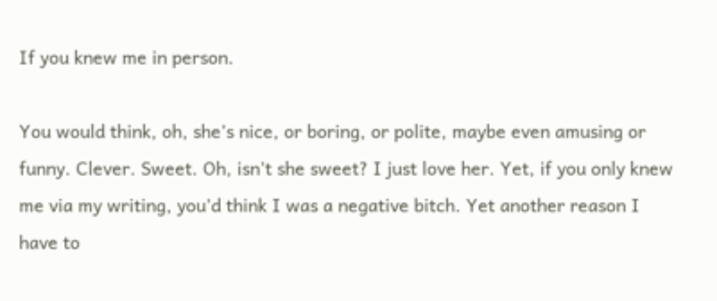If you knew me in person.

You would think, oh, she’s nice, or boring, or polite, maybe even amusing or funny. Clever. Sweet. Oh, isn’t she sweet? I just love her. Yet, if you only knew me via my writing, you’d think I was a negative bitch. Yet another reason I have to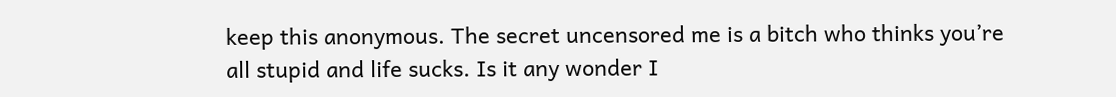keep this anonymous. The secret uncensored me is a bitch who thinks you’re all stupid and life sucks. Is it any wonder I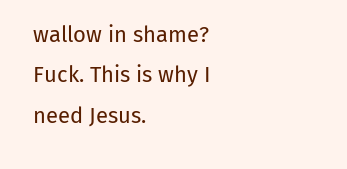wallow in shame? Fuck. This is why I need Jesus.